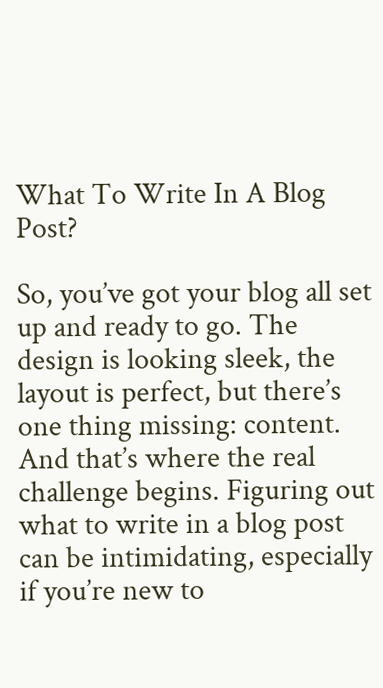What To Write In A Blog Post?

So, you’ve got your blog all set up and ready to go. The design is looking sleek, the layout is perfect, but there’s one thing missing: content. And that’s where the real challenge begins. Figuring out what to write in a blog post can be intimidating, especially if you’re new to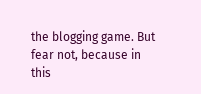the blogging game. But fear not, because in this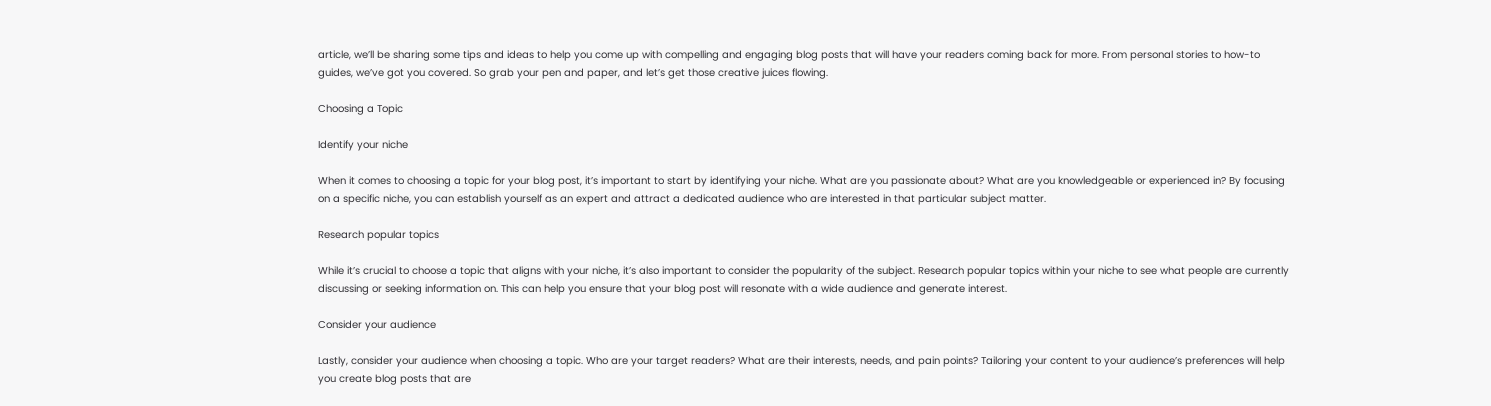article, we’ll be sharing some tips and ideas to help you come up with compelling and engaging blog posts that will have your readers coming back for more. From personal stories to how-to guides, we’ve got you covered. So grab your pen and paper, and let’s get those creative juices flowing.

Choosing a Topic

Identify your niche

When it comes to choosing a topic for your blog post, it’s important to start by identifying your niche. What are you passionate about? What are you knowledgeable or experienced in? By focusing on a specific niche, you can establish yourself as an expert and attract a dedicated audience who are interested in that particular subject matter.

Research popular topics

While it’s crucial to choose a topic that aligns with your niche, it’s also important to consider the popularity of the subject. Research popular topics within your niche to see what people are currently discussing or seeking information on. This can help you ensure that your blog post will resonate with a wide audience and generate interest.

Consider your audience

Lastly, consider your audience when choosing a topic. Who are your target readers? What are their interests, needs, and pain points? Tailoring your content to your audience’s preferences will help you create blog posts that are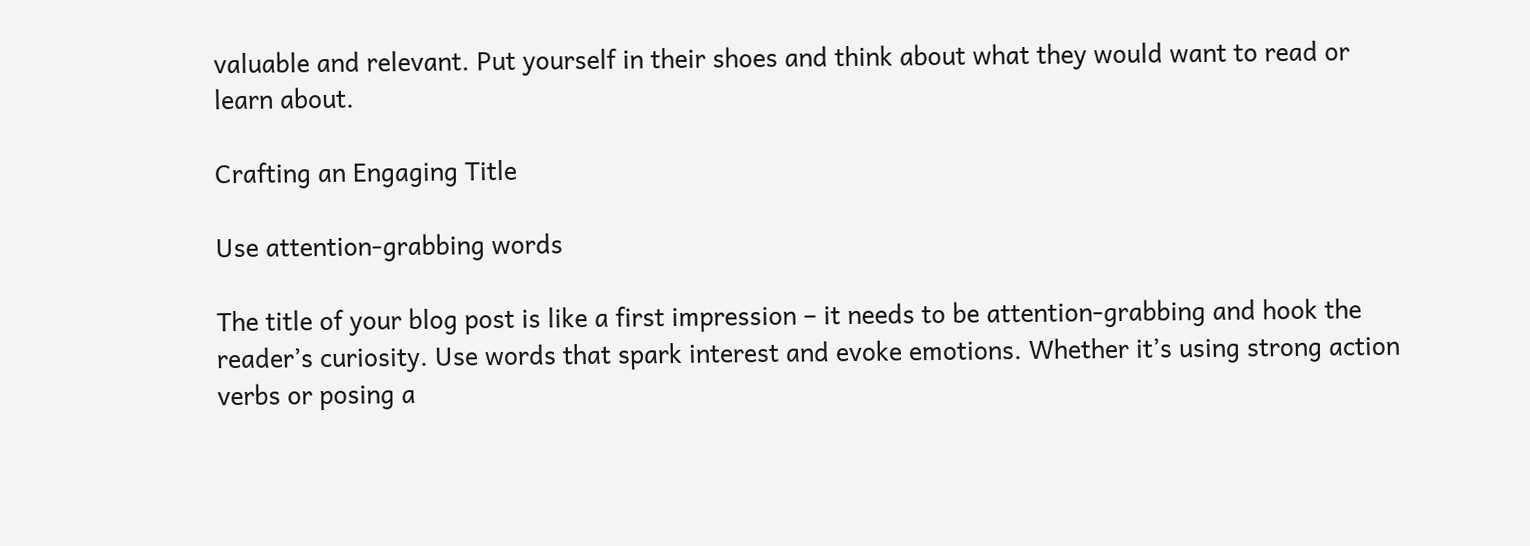valuable and relevant. Put yourself in their shoes and think about what they would want to read or learn about.

Crafting an Engaging Title

Use attention-grabbing words

The title of your blog post is like a first impression – it needs to be attention-grabbing and hook the reader’s curiosity. Use words that spark interest and evoke emotions. Whether it’s using strong action verbs or posing a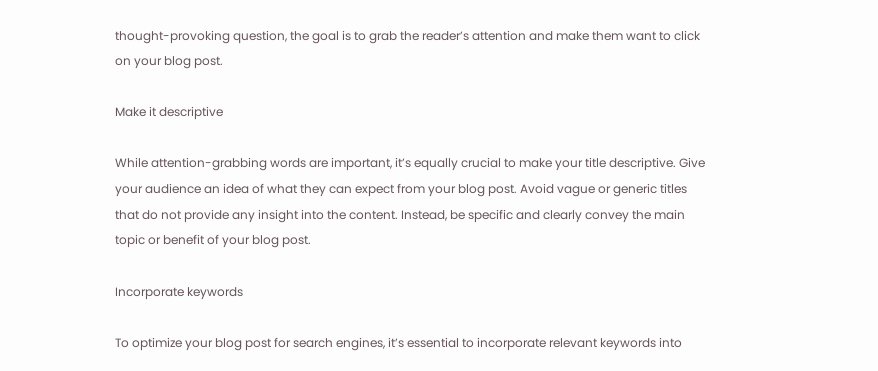thought-provoking question, the goal is to grab the reader’s attention and make them want to click on your blog post.

Make it descriptive

While attention-grabbing words are important, it’s equally crucial to make your title descriptive. Give your audience an idea of what they can expect from your blog post. Avoid vague or generic titles that do not provide any insight into the content. Instead, be specific and clearly convey the main topic or benefit of your blog post.

Incorporate keywords

To optimize your blog post for search engines, it’s essential to incorporate relevant keywords into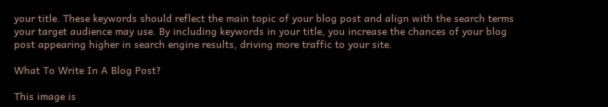your title. These keywords should reflect the main topic of your blog post and align with the search terms your target audience may use. By including keywords in your title, you increase the chances of your blog post appearing higher in search engine results, driving more traffic to your site.

What To Write In A Blog Post?

This image is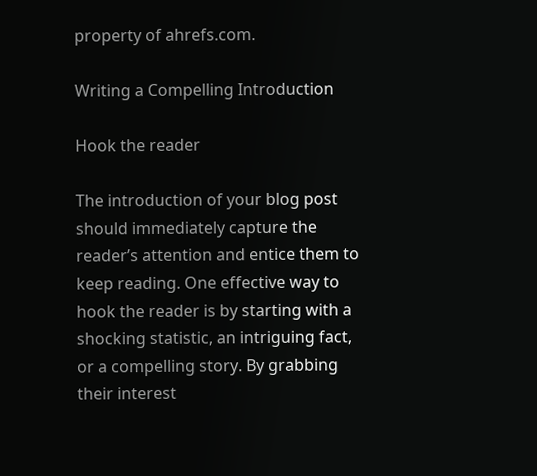property of ahrefs.com.

Writing a Compelling Introduction

Hook the reader

The introduction of your blog post should immediately capture the reader’s attention and entice them to keep reading. One effective way to hook the reader is by starting with a shocking statistic, an intriguing fact, or a compelling story. By grabbing their interest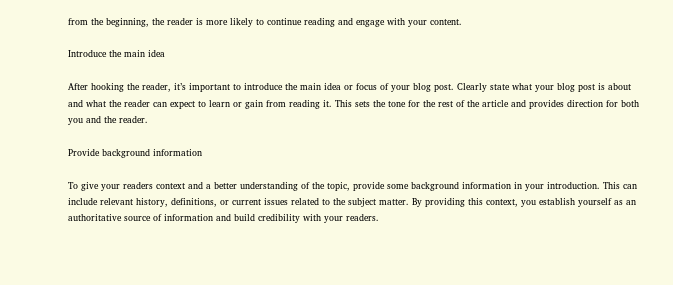from the beginning, the reader is more likely to continue reading and engage with your content.

Introduce the main idea

After hooking the reader, it’s important to introduce the main idea or focus of your blog post. Clearly state what your blog post is about and what the reader can expect to learn or gain from reading it. This sets the tone for the rest of the article and provides direction for both you and the reader.

Provide background information

To give your readers context and a better understanding of the topic, provide some background information in your introduction. This can include relevant history, definitions, or current issues related to the subject matter. By providing this context, you establish yourself as an authoritative source of information and build credibility with your readers.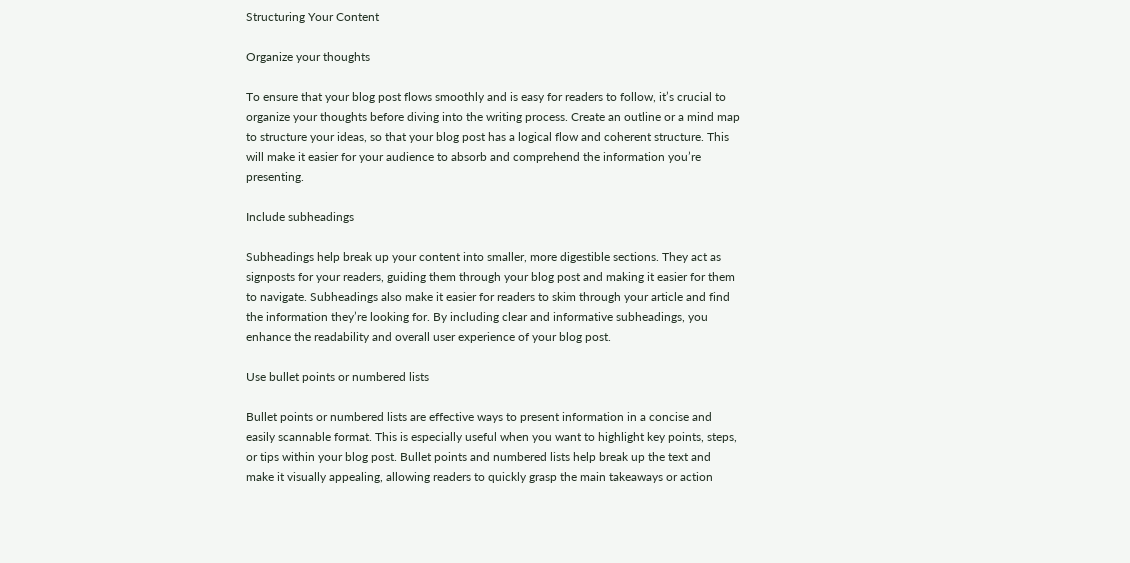Structuring Your Content

Organize your thoughts

To ensure that your blog post flows smoothly and is easy for readers to follow, it’s crucial to organize your thoughts before diving into the writing process. Create an outline or a mind map to structure your ideas, so that your blog post has a logical flow and coherent structure. This will make it easier for your audience to absorb and comprehend the information you’re presenting.

Include subheadings

Subheadings help break up your content into smaller, more digestible sections. They act as signposts for your readers, guiding them through your blog post and making it easier for them to navigate. Subheadings also make it easier for readers to skim through your article and find the information they’re looking for. By including clear and informative subheadings, you enhance the readability and overall user experience of your blog post.

Use bullet points or numbered lists

Bullet points or numbered lists are effective ways to present information in a concise and easily scannable format. This is especially useful when you want to highlight key points, steps, or tips within your blog post. Bullet points and numbered lists help break up the text and make it visually appealing, allowing readers to quickly grasp the main takeaways or action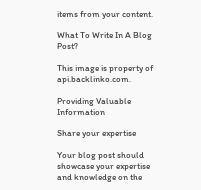items from your content.

What To Write In A Blog Post?

This image is property of api.backlinko.com.

Providing Valuable Information

Share your expertise

Your blog post should showcase your expertise and knowledge on the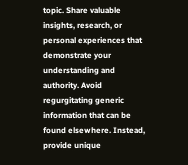topic. Share valuable insights, research, or personal experiences that demonstrate your understanding and authority. Avoid regurgitating generic information that can be found elsewhere. Instead, provide unique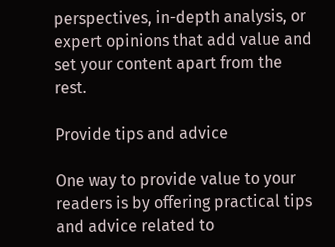perspectives, in-depth analysis, or expert opinions that add value and set your content apart from the rest.

Provide tips and advice

One way to provide value to your readers is by offering practical tips and advice related to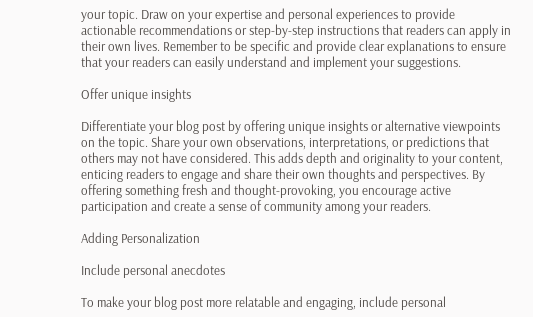your topic. Draw on your expertise and personal experiences to provide actionable recommendations or step-by-step instructions that readers can apply in their own lives. Remember to be specific and provide clear explanations to ensure that your readers can easily understand and implement your suggestions.

Offer unique insights

Differentiate your blog post by offering unique insights or alternative viewpoints on the topic. Share your own observations, interpretations, or predictions that others may not have considered. This adds depth and originality to your content, enticing readers to engage and share their own thoughts and perspectives. By offering something fresh and thought-provoking, you encourage active participation and create a sense of community among your readers.

Adding Personalization

Include personal anecdotes

To make your blog post more relatable and engaging, include personal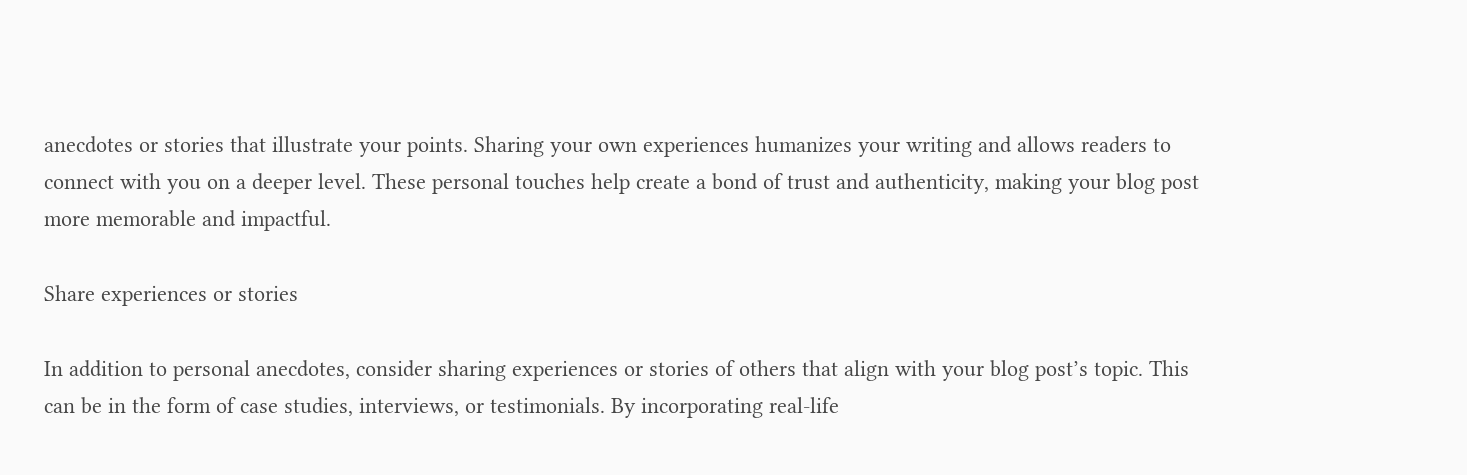anecdotes or stories that illustrate your points. Sharing your own experiences humanizes your writing and allows readers to connect with you on a deeper level. These personal touches help create a bond of trust and authenticity, making your blog post more memorable and impactful.

Share experiences or stories

In addition to personal anecdotes, consider sharing experiences or stories of others that align with your blog post’s topic. This can be in the form of case studies, interviews, or testimonials. By incorporating real-life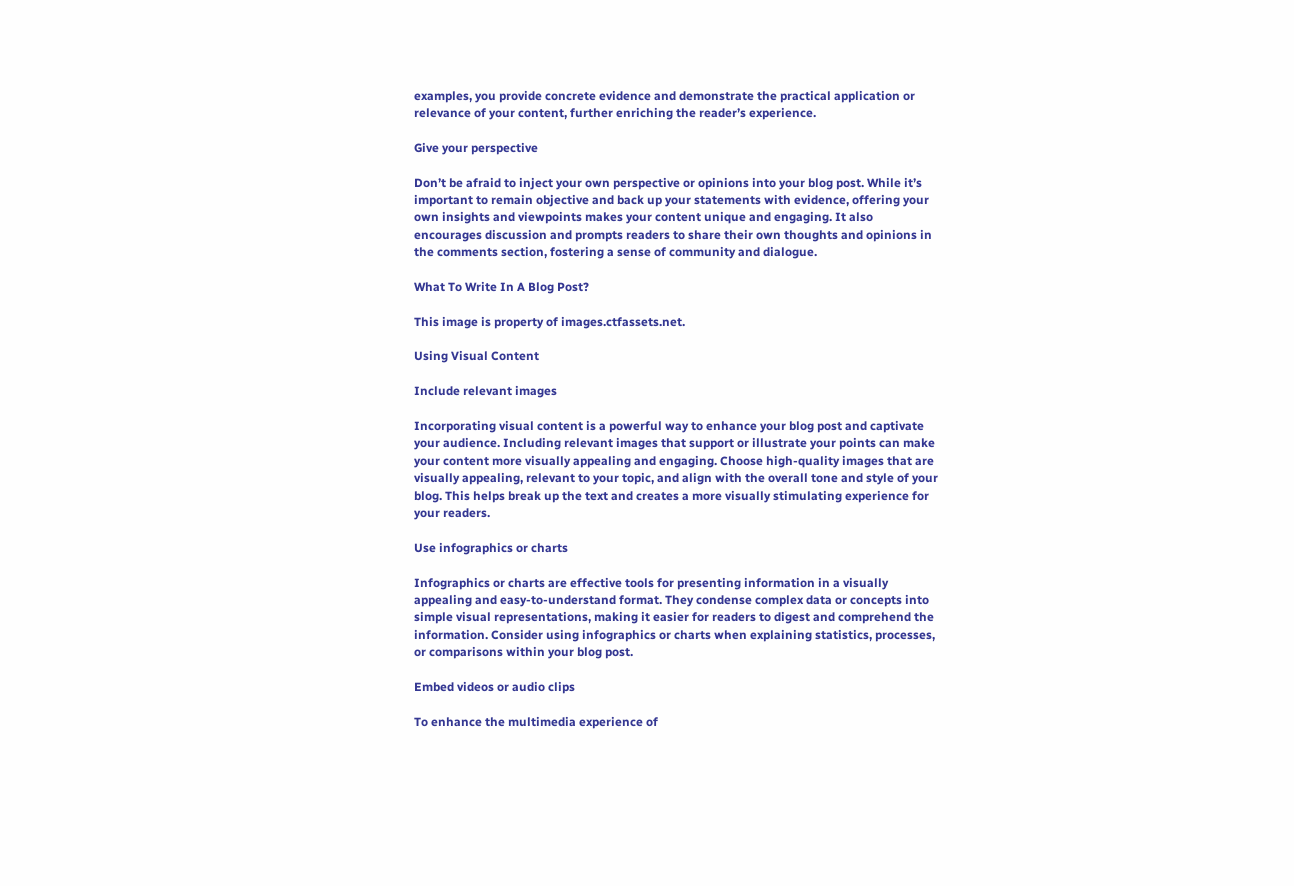examples, you provide concrete evidence and demonstrate the practical application or relevance of your content, further enriching the reader’s experience.

Give your perspective

Don’t be afraid to inject your own perspective or opinions into your blog post. While it’s important to remain objective and back up your statements with evidence, offering your own insights and viewpoints makes your content unique and engaging. It also encourages discussion and prompts readers to share their own thoughts and opinions in the comments section, fostering a sense of community and dialogue.

What To Write In A Blog Post?

This image is property of images.ctfassets.net.

Using Visual Content

Include relevant images

Incorporating visual content is a powerful way to enhance your blog post and captivate your audience. Including relevant images that support or illustrate your points can make your content more visually appealing and engaging. Choose high-quality images that are visually appealing, relevant to your topic, and align with the overall tone and style of your blog. This helps break up the text and creates a more visually stimulating experience for your readers.

Use infographics or charts

Infographics or charts are effective tools for presenting information in a visually appealing and easy-to-understand format. They condense complex data or concepts into simple visual representations, making it easier for readers to digest and comprehend the information. Consider using infographics or charts when explaining statistics, processes, or comparisons within your blog post.

Embed videos or audio clips

To enhance the multimedia experience of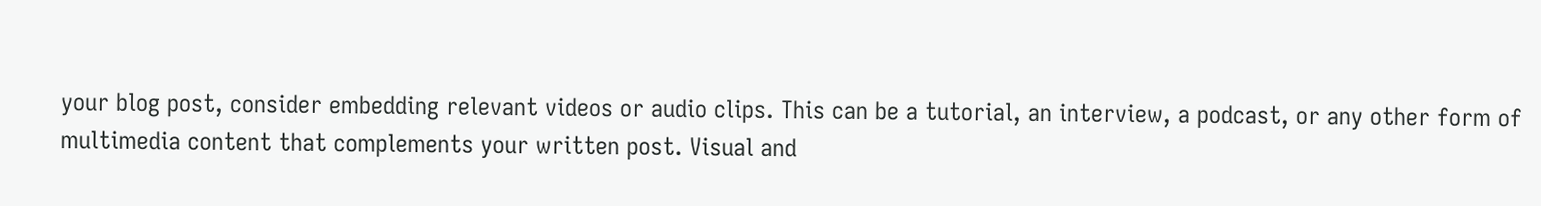your blog post, consider embedding relevant videos or audio clips. This can be a tutorial, an interview, a podcast, or any other form of multimedia content that complements your written post. Visual and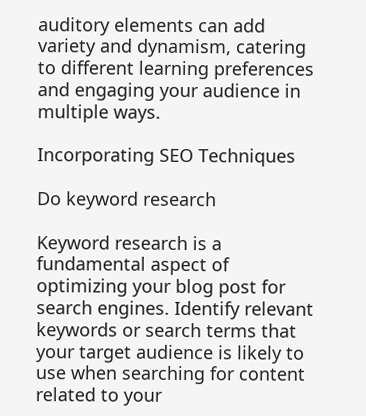auditory elements can add variety and dynamism, catering to different learning preferences and engaging your audience in multiple ways.

Incorporating SEO Techniques

Do keyword research

Keyword research is a fundamental aspect of optimizing your blog post for search engines. Identify relevant keywords or search terms that your target audience is likely to use when searching for content related to your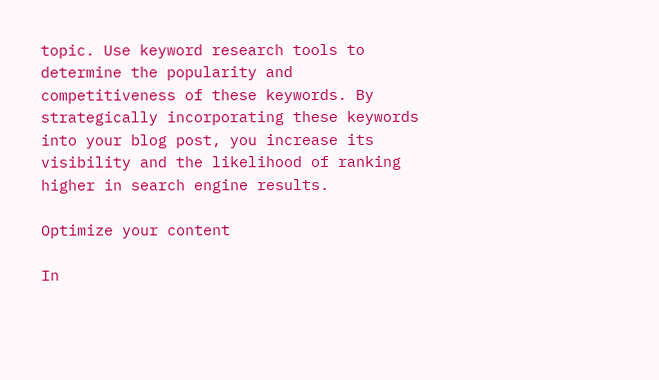topic. Use keyword research tools to determine the popularity and competitiveness of these keywords. By strategically incorporating these keywords into your blog post, you increase its visibility and the likelihood of ranking higher in search engine results.

Optimize your content

In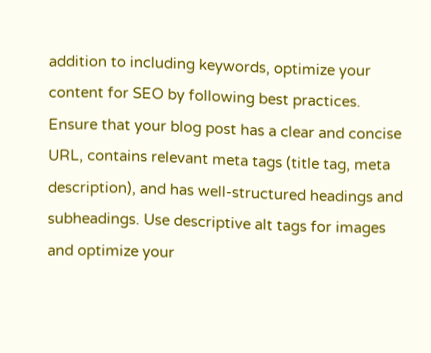addition to including keywords, optimize your content for SEO by following best practices. Ensure that your blog post has a clear and concise URL, contains relevant meta tags (title tag, meta description), and has well-structured headings and subheadings. Use descriptive alt tags for images and optimize your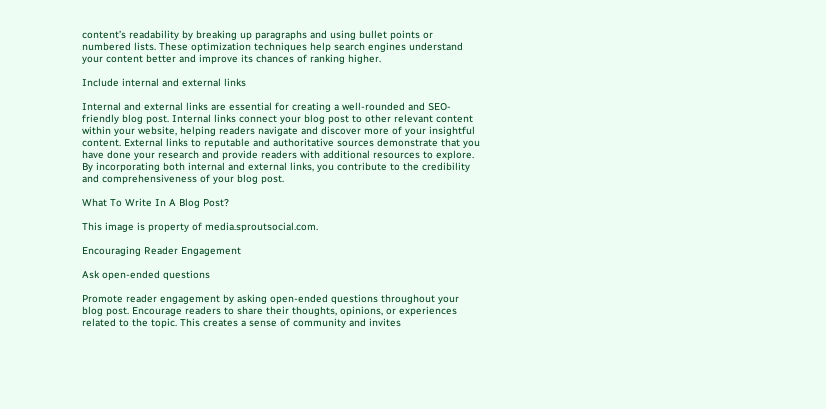content’s readability by breaking up paragraphs and using bullet points or numbered lists. These optimization techniques help search engines understand your content better and improve its chances of ranking higher.

Include internal and external links

Internal and external links are essential for creating a well-rounded and SEO-friendly blog post. Internal links connect your blog post to other relevant content within your website, helping readers navigate and discover more of your insightful content. External links to reputable and authoritative sources demonstrate that you have done your research and provide readers with additional resources to explore. By incorporating both internal and external links, you contribute to the credibility and comprehensiveness of your blog post.

What To Write In A Blog Post?

This image is property of media.sproutsocial.com.

Encouraging Reader Engagement

Ask open-ended questions

Promote reader engagement by asking open-ended questions throughout your blog post. Encourage readers to share their thoughts, opinions, or experiences related to the topic. This creates a sense of community and invites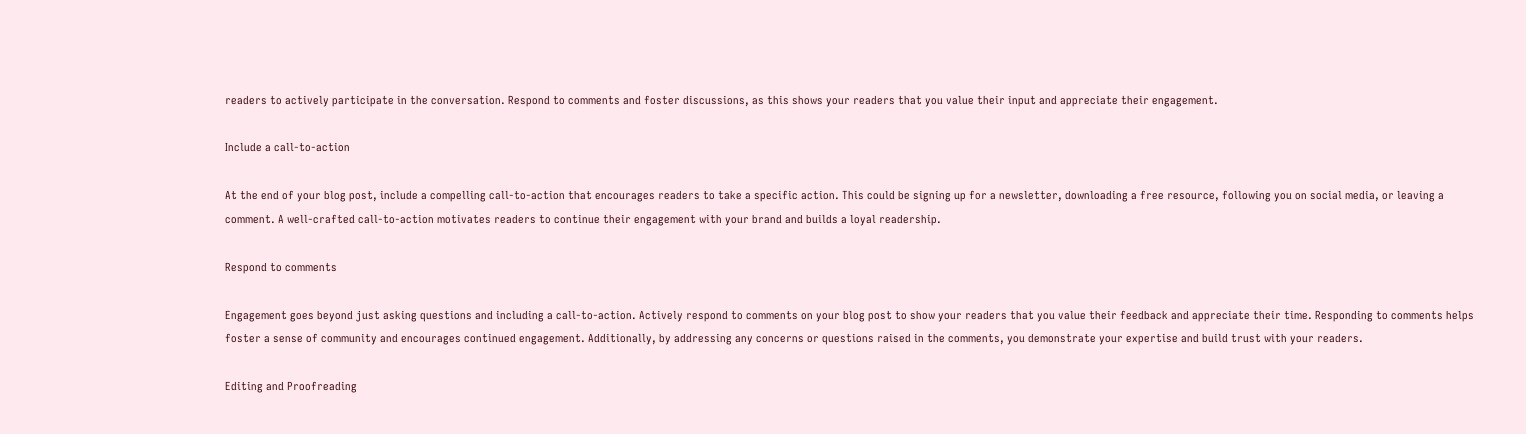readers to actively participate in the conversation. Respond to comments and foster discussions, as this shows your readers that you value their input and appreciate their engagement.

Include a call-to-action

At the end of your blog post, include a compelling call-to-action that encourages readers to take a specific action. This could be signing up for a newsletter, downloading a free resource, following you on social media, or leaving a comment. A well-crafted call-to-action motivates readers to continue their engagement with your brand and builds a loyal readership.

Respond to comments

Engagement goes beyond just asking questions and including a call-to-action. Actively respond to comments on your blog post to show your readers that you value their feedback and appreciate their time. Responding to comments helps foster a sense of community and encourages continued engagement. Additionally, by addressing any concerns or questions raised in the comments, you demonstrate your expertise and build trust with your readers.

Editing and Proofreading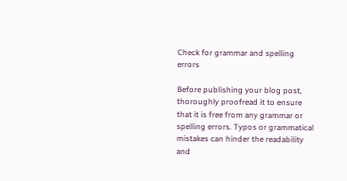Check for grammar and spelling errors

Before publishing your blog post, thoroughly proofread it to ensure that it is free from any grammar or spelling errors. Typos or grammatical mistakes can hinder the readability and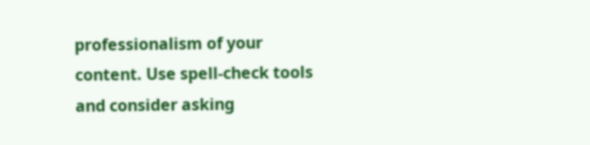professionalism of your content. Use spell-check tools and consider asking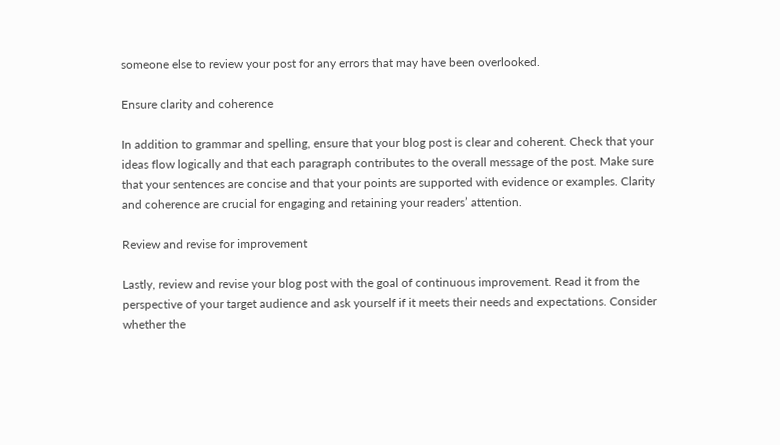someone else to review your post for any errors that may have been overlooked.

Ensure clarity and coherence

In addition to grammar and spelling, ensure that your blog post is clear and coherent. Check that your ideas flow logically and that each paragraph contributes to the overall message of the post. Make sure that your sentences are concise and that your points are supported with evidence or examples. Clarity and coherence are crucial for engaging and retaining your readers’ attention.

Review and revise for improvement

Lastly, review and revise your blog post with the goal of continuous improvement. Read it from the perspective of your target audience and ask yourself if it meets their needs and expectations. Consider whether the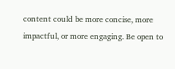content could be more concise, more impactful, or more engaging. Be open to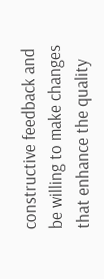constructive feedback and be willing to make changes that enhance the quality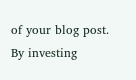of your blog post. By investing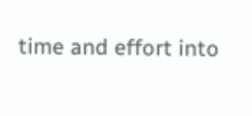time and effort into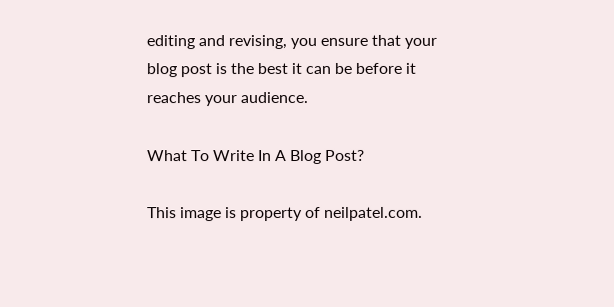editing and revising, you ensure that your blog post is the best it can be before it reaches your audience.

What To Write In A Blog Post?

This image is property of neilpatel.com.